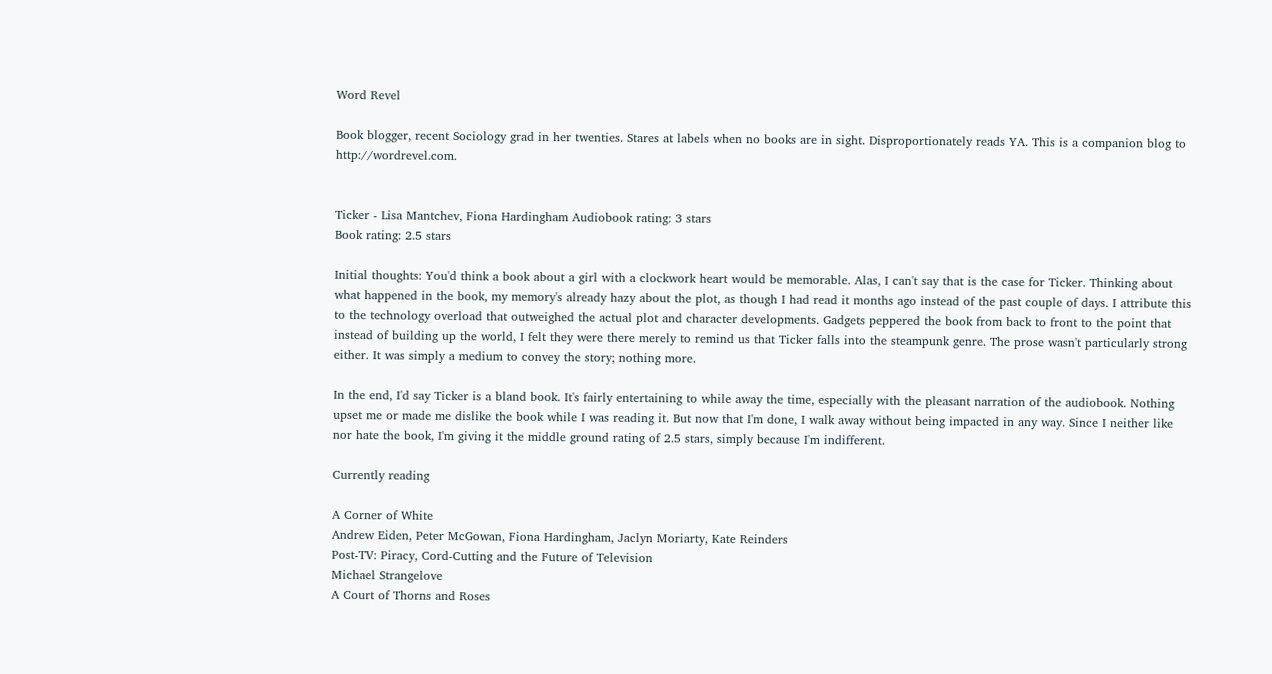Word Revel

Book blogger, recent Sociology grad in her twenties. Stares at labels when no books are in sight. Disproportionately reads YA. This is a companion blog to http://wordrevel.com.


Ticker - Lisa Mantchev, Fiona Hardingham Audiobook rating: 3 stars
Book rating: 2.5 stars

Initial thoughts: You'd think a book about a girl with a clockwork heart would be memorable. Alas, I can't say that is the case for Ticker. Thinking about what happened in the book, my memory's already hazy about the plot, as though I had read it months ago instead of the past couple of days. I attribute this to the technology overload that outweighed the actual plot and character developments. Gadgets peppered the book from back to front to the point that instead of building up the world, I felt they were there merely to remind us that Ticker falls into the steampunk genre. The prose wasn't particularly strong either. It was simply a medium to convey the story; nothing more.

In the end, I'd say Ticker is a bland book. It's fairly entertaining to while away the time, especially with the pleasant narration of the audiobook. Nothing upset me or made me dislike the book while I was reading it. But now that I'm done, I walk away without being impacted in any way. Since I neither like nor hate the book, I'm giving it the middle ground rating of 2.5 stars, simply because I'm indifferent.

Currently reading

A Corner of White
Andrew Eiden, Peter McGowan, Fiona Hardingham, Jaclyn Moriarty, Kate Reinders
Post-TV: Piracy, Cord-Cutting and the Future of Television
Michael Strangelove
A Court of Thorns and Roses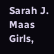Sarah J. Maas
Girls,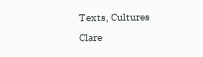Texts, Cultures
Clare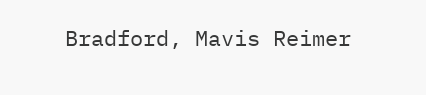Bradford, Mavis Reimer